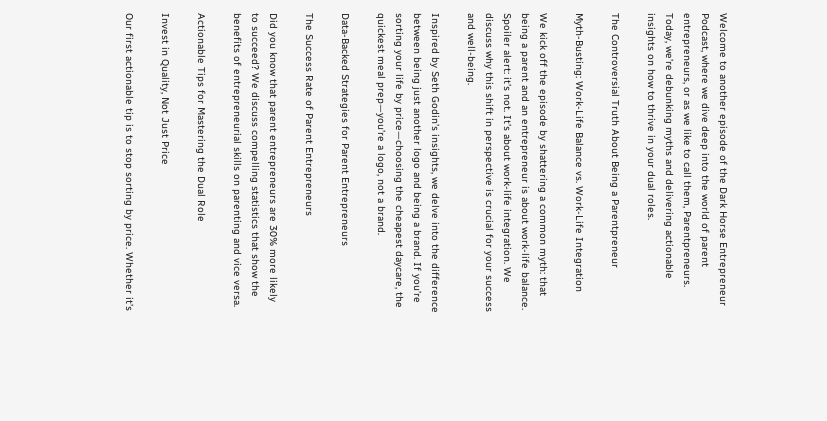Welcome to another episode of the Dark Horse Entrepreneur Podcast, where we dive deep into the world of parent entrepreneurs, or as we like to call them, Parentpreneurs. Today, we’re debunking myths and delivering actionable insights on how to thrive in your dual roles.

The Controversial Truth About Being a Parentpreneur

Myth-Busting: Work-Life Balance vs. Work-Life Integration

We kick off the episode by shattering a common myth: that being a parent and an entrepreneur is about work-life balance. Spoiler alert: it’s not. It’s about work-life integration. We discuss why this shift in perspective is crucial for your success and well-being.

Inspired by Seth Godin’s insights, we delve into the difference between being just another logo and being a brand. If you’re sorting your life by price—choosing the cheapest daycare, the quickest meal prep—you’re a logo, not a brand.

Data-Backed Strategies for Parent Entrepreneurs

The Success Rate of Parent Entrepreneurs

Did you know that parent entrepreneurs are 30% more likely to succeed? We discuss compelling statistics that show the benefits of entrepreneurial skills on parenting and vice versa.

Actionable Tips for Mastering the Dual Role

Invest in Quality, Not Just Price

Our first actionable tip is to stop sorting by price. Whether it’s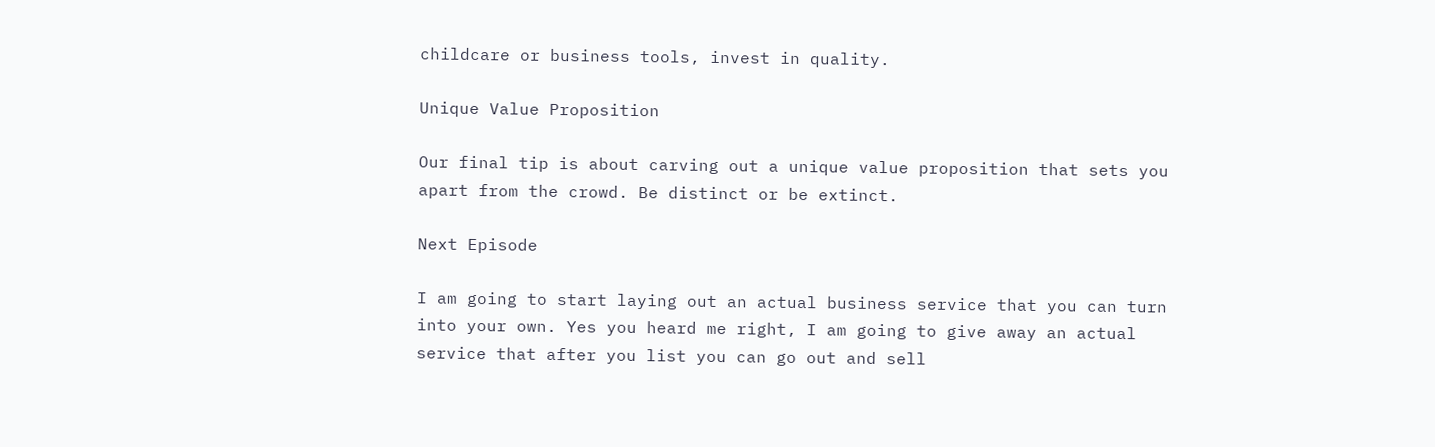childcare or business tools, invest in quality.

Unique Value Proposition

Our final tip is about carving out a unique value proposition that sets you apart from the crowd. Be distinct or be extinct.

Next Episode

I am going to start laying out an actual business service that you can turn into your own. Yes you heard me right, I am going to give away an actual service that after you list you can go out and sell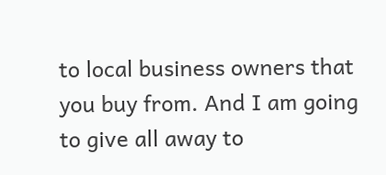to local business owners that you buy from. And I am going to give all away to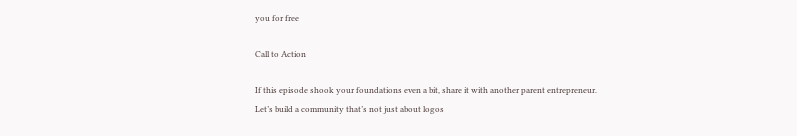you for free

Call to Action

If this episode shook your foundations even a bit, share it with another parent entrepreneur. Let’s build a community that’s not just about logos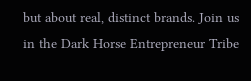but about real, distinct brands. Join us in the Dark Horse Entrepreneur Tribe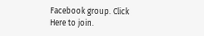Facebook group. Click Here to join.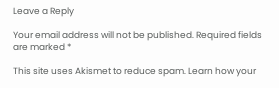Leave a Reply

Your email address will not be published. Required fields are marked *

This site uses Akismet to reduce spam. Learn how your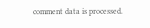comment data is processed.